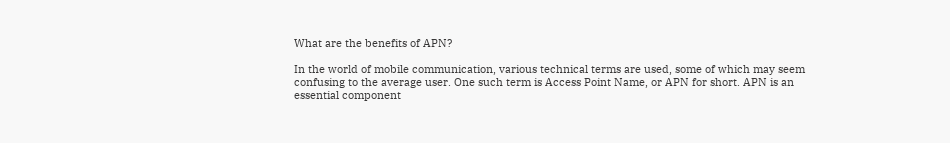What are the benefits of APN?

In the world of mobile communication, various technical terms are used, some of which may seem confusing to the average user. One such term is Access Point Name, or APN for short. APN is an essential component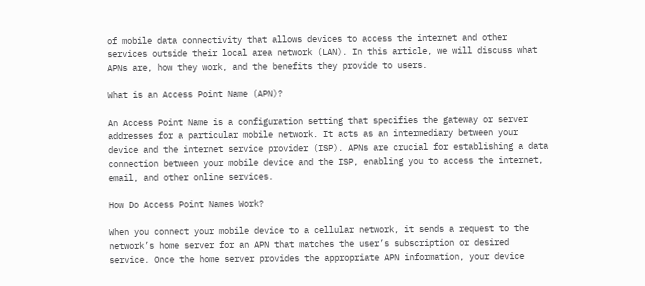of mobile data connectivity that allows devices to access the internet and other services outside their local area network (LAN). In this article, we will discuss what APNs are, how they work, and the benefits they provide to users.

What is an Access Point Name (APN)?

An Access Point Name is a configuration setting that specifies the gateway or server addresses for a particular mobile network. It acts as an intermediary between your device and the internet service provider (ISP). APNs are crucial for establishing a data connection between your mobile device and the ISP, enabling you to access the internet, email, and other online services.

How Do Access Point Names Work?

When you connect your mobile device to a cellular network, it sends a request to the network’s home server for an APN that matches the user’s subscription or desired service. Once the home server provides the appropriate APN information, your device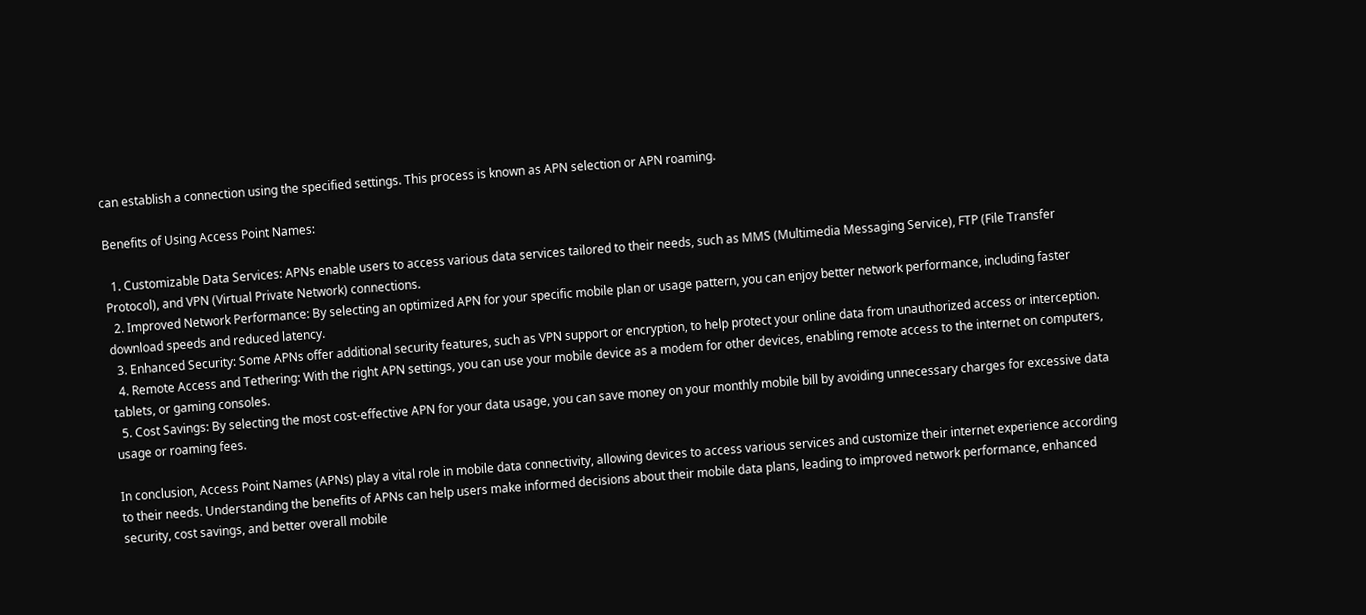can establish a connection using the specified settings. This process is known as APN selection or APN roaming.

Benefits of Using Access Point Names:

  1. Customizable Data Services: APNs enable users to access various data services tailored to their needs, such as MMS (Multimedia Messaging Service), FTP (File Transfer Protocol), and VPN (Virtual Private Network) connections.
  2. Improved Network Performance: By selecting an optimized APN for your specific mobile plan or usage pattern, you can enjoy better network performance, including faster download speeds and reduced latency.
  3. Enhanced Security: Some APNs offer additional security features, such as VPN support or encryption, to help protect your online data from unauthorized access or interception.
  4. Remote Access and Tethering: With the right APN settings, you can use your mobile device as a modem for other devices, enabling remote access to the internet on computers, tablets, or gaming consoles.
  5. Cost Savings: By selecting the most cost-effective APN for your data usage, you can save money on your monthly mobile bill by avoiding unnecessary charges for excessive data usage or roaming fees.

In conclusion, Access Point Names (APNs) play a vital role in mobile data connectivity, allowing devices to access various services and customize their internet experience according to their needs. Understanding the benefits of APNs can help users make informed decisions about their mobile data plans, leading to improved network performance, enhanced security, cost savings, and better overall mobile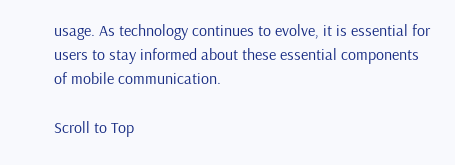usage. As technology continues to evolve, it is essential for users to stay informed about these essential components of mobile communication.

Scroll to Top